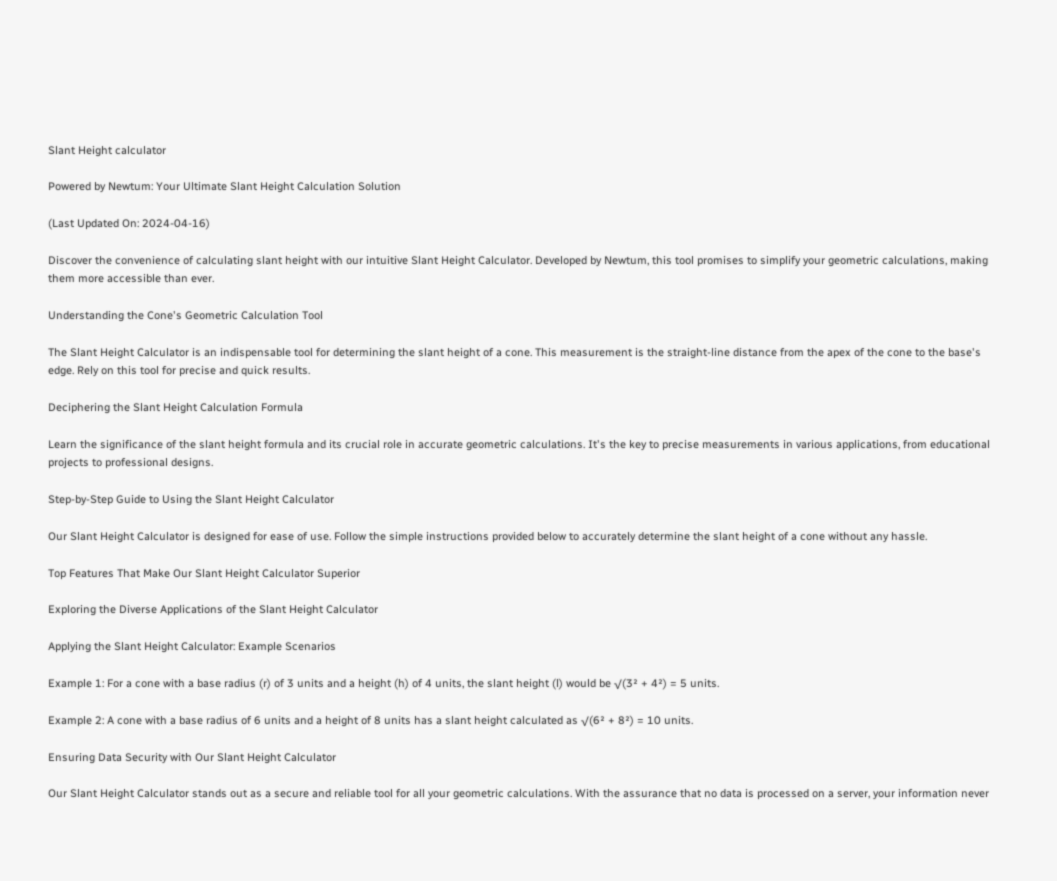Slant Height calculator

Powered by Newtum: Your Ultimate Slant Height Calculation Solution

(Last Updated On: 2024-04-16)

Discover the convenience of calculating slant height with our intuitive Slant Height Calculator. Developed by Newtum, this tool promises to simplify your geometric calculations, making them more accessible than ever.

Understanding the Cone's Geometric Calculation Tool

The Slant Height Calculator is an indispensable tool for determining the slant height of a cone. This measurement is the straight-line distance from the apex of the cone to the base's edge. Rely on this tool for precise and quick results.

Deciphering the Slant Height Calculation Formula

Learn the significance of the slant height formula and its crucial role in accurate geometric calculations. It's the key to precise measurements in various applications, from educational projects to professional designs.

Step-by-Step Guide to Using the Slant Height Calculator

Our Slant Height Calculator is designed for ease of use. Follow the simple instructions provided below to accurately determine the slant height of a cone without any hassle.

Top Features That Make Our Slant Height Calculator Superior

Exploring the Diverse Applications of the Slant Height Calculator

Applying the Slant Height Calculator: Example Scenarios

Example 1: For a cone with a base radius (r) of 3 units and a height (h) of 4 units, the slant height (l) would be √(3² + 4²) = 5 units.

Example 2: A cone with a base radius of 6 units and a height of 8 units has a slant height calculated as √(6² + 8²) = 10 units.

Ensuring Data Security with Our Slant Height Calculator

Our Slant Height Calculator stands out as a secure and reliable tool for all your geometric calculations. With the assurance that no data is processed on a server, your information never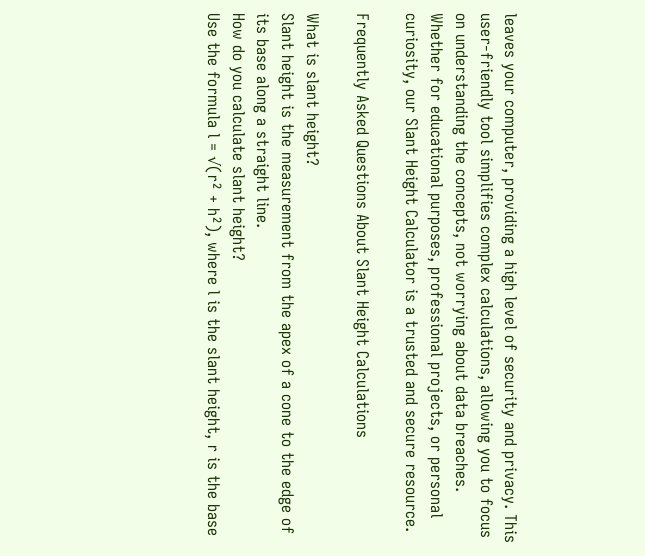leaves your computer, providing a high level of security and privacy. This user-friendly tool simplifies complex calculations, allowing you to focus on understanding the concepts, not worrying about data breaches. Whether for educational purposes, professional projects, or personal curiosity, our Slant Height Calculator is a trusted and secure resource.

Frequently Asked Questions About Slant Height Calculations

What is slant height?
Slant height is the measurement from the apex of a cone to the edge of its base along a straight line.
How do you calculate slant height?
Use the formula l = √(r² + h²), where l is the slant height, r is the base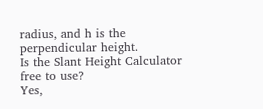radius, and h is the perpendicular height.
Is the Slant Height Calculator free to use?
Yes,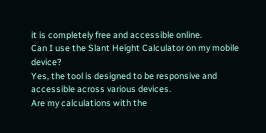it is completely free and accessible online.
Can I use the Slant Height Calculator on my mobile device?
Yes, the tool is designed to be responsive and accessible across various devices.
Are my calculations with the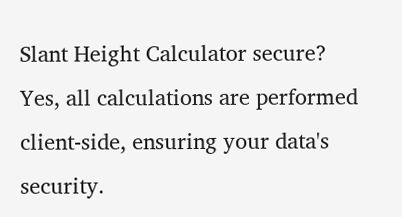Slant Height Calculator secure?
Yes, all calculations are performed client-side, ensuring your data's security.